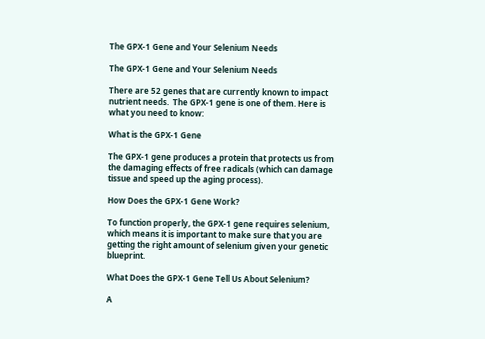The GPX-1 Gene and Your Selenium Needs

The GPX-1 Gene and Your Selenium Needs

There are 52 genes that are currently known to impact nutrient needs.  The GPX-1 gene is one of them. Here is what you need to know:

What is the GPX-1 Gene

The GPX-1 gene produces a protein that protects us from the damaging effects of free radicals (which can damage tissue and speed up the aging process).

How Does the GPX-1 Gene Work?

To function properly, the GPX-1 gene requires selenium, which means it is important to make sure that you are getting the right amount of selenium given your genetic blueprint.

What Does the GPX-1 Gene Tell Us About Selenium?

A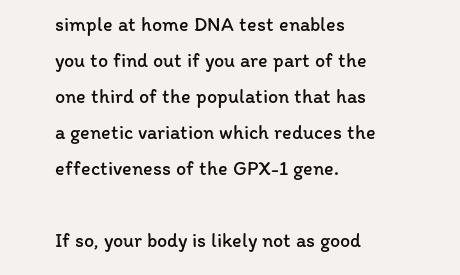simple at home DNA test enables you to find out if you are part of the one third of the population that has a genetic variation which reduces the effectiveness of the GPX-1 gene.

If so, your body is likely not as good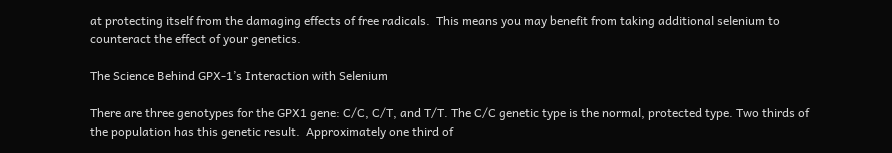at protecting itself from the damaging effects of free radicals.  This means you may benefit from taking additional selenium to counteract the effect of your genetics.

The Science Behind GPX-1’s Interaction with Selenium

There are three genotypes for the GPX1 gene: C/C, C/T, and T/T. The C/C genetic type is the normal, protected type. Two thirds of the population has this genetic result.  Approximately one third of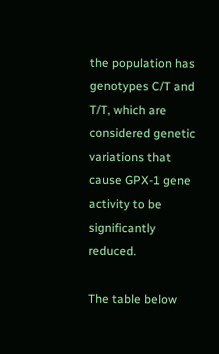the population has genotypes C/T and T/T, which are considered genetic variations that cause GPX-1 gene activity to be significantly reduced.

The table below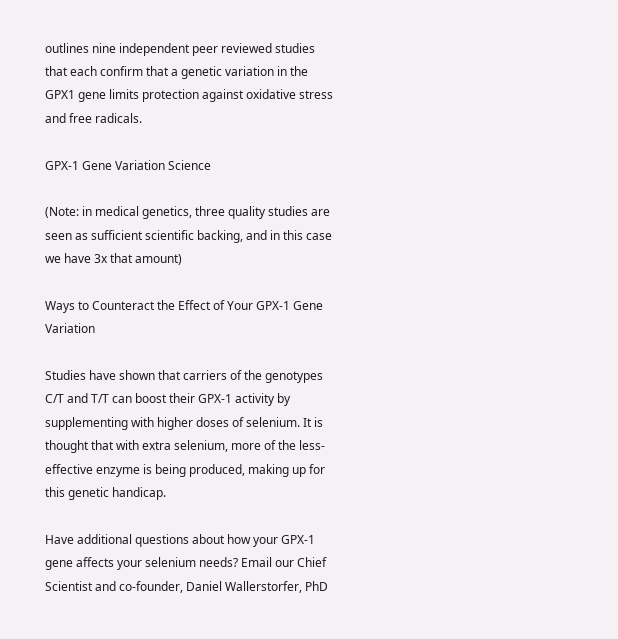outlines nine independent peer reviewed studies that each confirm that a genetic variation in the GPX1 gene limits protection against oxidative stress and free radicals.

GPX-1 Gene Variation Science

(Note: in medical genetics, three quality studies are seen as sufficient scientific backing, and in this case we have 3x that amount)

Ways to Counteract the Effect of Your GPX-1 Gene Variation

Studies have shown that carriers of the genotypes C/T and T/T can boost their GPX-1 activity by supplementing with higher doses of selenium. It is thought that with extra selenium, more of the less-effective enzyme is being produced, making up for this genetic handicap.

Have additional questions about how your GPX-1 gene affects your selenium needs? Email our Chief Scientist and co-founder, Daniel Wallerstorfer, PhD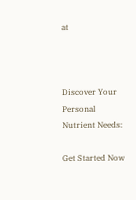at



Discover Your Personal Nutrient Needs:

Get Started Now